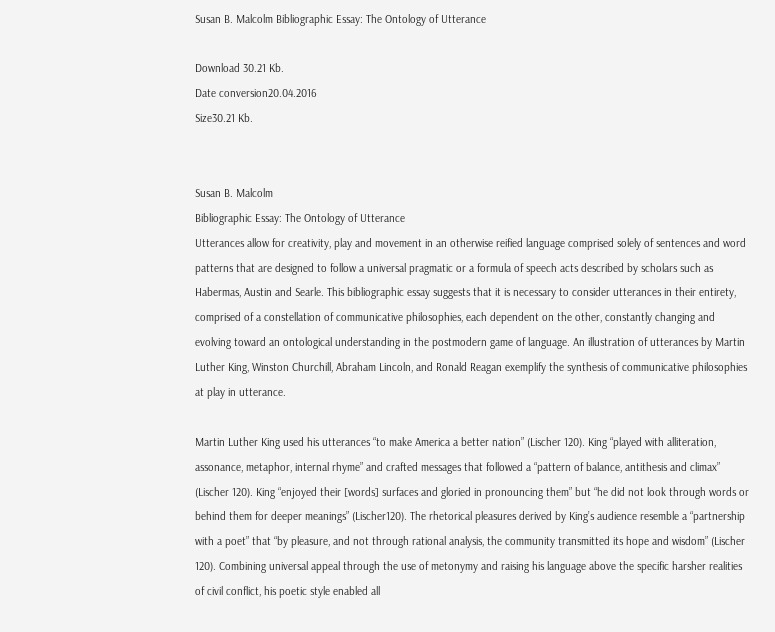Susan B. Malcolm Bibliographic Essay: The Ontology of Utterance

Download 30.21 Kb.
Date conversion20.04.2016
Size30.21 Kb.


Susan B. Malcolm
Bibliographic Essay: The Ontology of Utterance
Utterances allow for creativity, play and movement in an otherwise reified language comprised solely of sentences and word patterns that are designed to follow a universal pragmatic or a formula of speech acts described by scholars such as Habermas, Austin and Searle. This bibliographic essay suggests that it is necessary to consider utterances in their entirety, comprised of a constellation of communicative philosophies, each dependent on the other, constantly changing and evolving toward an ontological understanding in the postmodern game of language. An illustration of utterances by Martin Luther King, Winston Churchill, Abraham Lincoln, and Ronald Reagan exemplify the synthesis of communicative philosophies at play in utterance.

Martin Luther King used his utterances “to make America a better nation” (Lischer 120). King “played with alliteration, assonance, metaphor, internal rhyme” and crafted messages that followed a “pattern of balance, antithesis and climax” (Lischer 120). King “enjoyed their [words] surfaces and gloried in pronouncing them” but “he did not look through words or behind them for deeper meanings” (Lischer120). The rhetorical pleasures derived by King’s audience resemble a “partnership with a poet” that “by pleasure, and not through rational analysis, the community transmitted its hope and wisdom” (Lischer 120). Combining universal appeal through the use of metonymy and raising his language above the specific harsher realities of civil conflict, his poetic style enabled all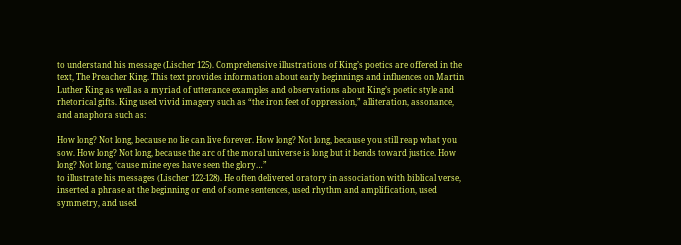to understand his message (Lischer 125). Comprehensive illustrations of King’s poetics are offered in the text, The Preacher King. This text provides information about early beginnings and influences on Martin Luther King as well as a myriad of utterance examples and observations about King’s poetic style and rhetorical gifts. King used vivid imagery such as “the iron feet of oppression,” alliteration, assonance, and anaphora such as:

How long? Not long, because no lie can live forever. How long? Not long, because you still reap what you sow. How long? Not long, because the arc of the moral universe is long but it bends toward justice. How long? Not long, ‘cause mine eyes have seen the glory…”
to illustrate his messages (Lischer 122-128). He often delivered oratory in association with biblical verse, inserted a phrase at the beginning or end of some sentences, used rhythm and amplification, used symmetry, and used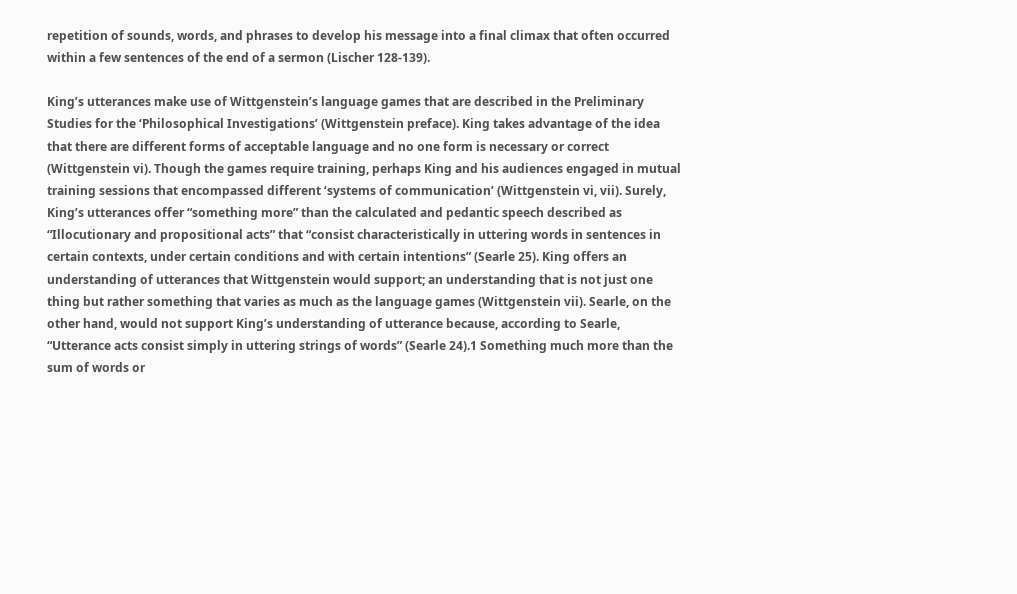repetition of sounds, words, and phrases to develop his message into a final climax that often occurred within a few sentences of the end of a sermon (Lischer 128-139).

King’s utterances make use of Wittgenstein’s language games that are described in the Preliminary Studies for the ‘Philosophical Investigations’ (Wittgenstein preface). King takes advantage of the idea that there are different forms of acceptable language and no one form is necessary or correct (Wittgenstein vi). Though the games require training, perhaps King and his audiences engaged in mutual training sessions that encompassed different ‘systems of communication’ (Wittgenstein vi, vii). Surely, King’s utterances offer “something more” than the calculated and pedantic speech described as “Illocutionary and propositional acts” that “consist characteristically in uttering words in sentences in certain contexts, under certain conditions and with certain intentions” (Searle 25). King offers an understanding of utterances that Wittgenstein would support; an understanding that is not just one thing but rather something that varies as much as the language games (Wittgenstein vii). Searle, on the other hand, would not support King’s understanding of utterance because, according to Searle, “Utterance acts consist simply in uttering strings of words” (Searle 24).1 Something much more than the sum of words or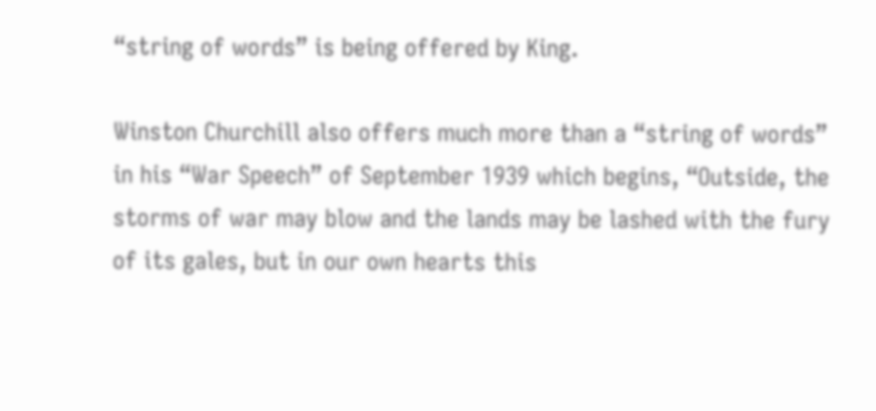“string of words” is being offered by King.

Winston Churchill also offers much more than a “string of words” in his “War Speech” of September 1939 which begins, “Outside, the storms of war may blow and the lands may be lashed with the fury of its gales, but in our own hearts this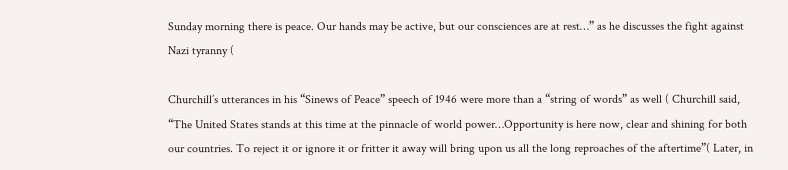Sunday morning there is peace. Our hands may be active, but our consciences are at rest…” as he discusses the fight against Nazi tyranny (

Churchill’s utterances in his “Sinews of Peace” speech of 1946 were more than a “string of words” as well ( Churchill said, “The United States stands at this time at the pinnacle of world power…Opportunity is here now, clear and shining for both our countries. To reject it or ignore it or fritter it away will bring upon us all the long reproaches of the aftertime”( Later, in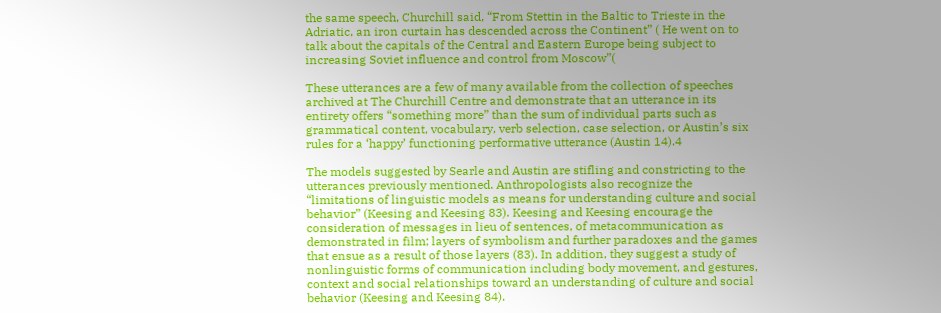the same speech, Churchill said, “From Stettin in the Baltic to Trieste in the Adriatic, an iron curtain has descended across the Continent” ( He went on to talk about the capitals of the Central and Eastern Europe being subject to increasing Soviet influence and control from Moscow”(

These utterances are a few of many available from the collection of speeches archived at The Churchill Centre and demonstrate that an utterance in its entirety offers “something more” than the sum of individual parts such as grammatical content, vocabulary, verb selection, case selection, or Austin’s six rules for a ‘happy’ functioning performative utterance (Austin 14).4

The models suggested by Searle and Austin are stifling and constricting to the utterances previously mentioned. Anthropologists also recognize the “limitations of linguistic models as means for understanding culture and social behavior” (Keesing and Keesing 83). Keesing and Keesing encourage the consideration of messages in lieu of sentences, of metacommunication as demonstrated in film; layers of symbolism and further paradoxes and the games that ensue as a result of those layers (83). In addition, they suggest a study of nonlinguistic forms of communication including body movement, and gestures, context and social relationships toward an understanding of culture and social behavior (Keesing and Keesing 84).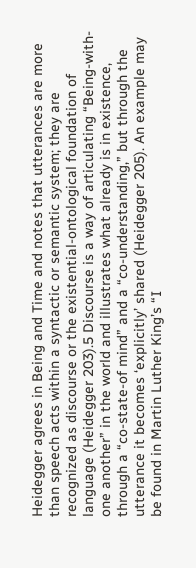Heidegger agrees in Being and Time and notes that utterances are more than speech acts within a syntactic or semantic system; they are recognized as discourse or the existential-ontological foundation of language (Heidegger 203).5 Discourse is a way of articulating “Being-with-one another” in the world and illustrates what already is in existence, through a “co-state-of mind” and a “co-understanding,” but through the utterance it becomes ‘explicitly’ shared (Heidegger 205). An example may be found in Martin Luther King’s “I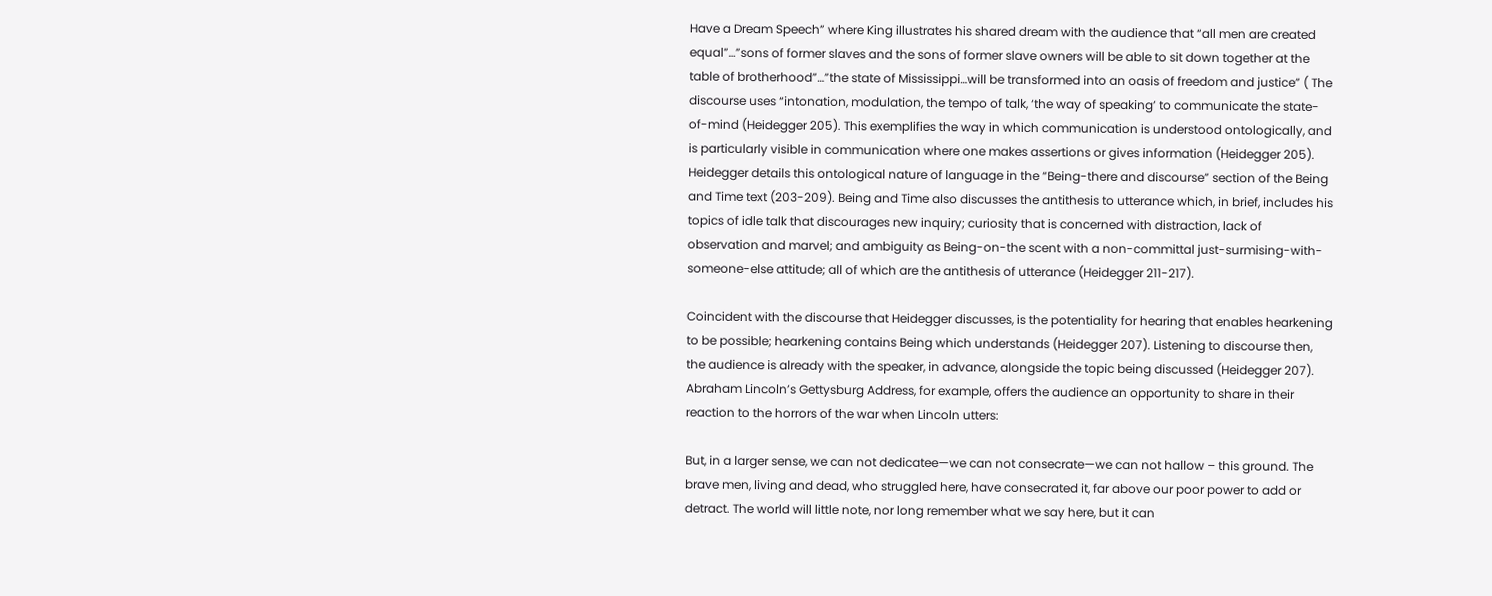Have a Dream Speech” where King illustrates his shared dream with the audience that “all men are created equal”…”sons of former slaves and the sons of former slave owners will be able to sit down together at the table of brotherhood”…”the state of Mississippi…will be transformed into an oasis of freedom and justice” ( The discourse uses “intonation, modulation, the tempo of talk, ‘the way of speaking’ to communicate the state-of-mind (Heidegger 205). This exemplifies the way in which communication is understood ontologically, and is particularly visible in communication where one makes assertions or gives information (Heidegger 205). Heidegger details this ontological nature of language in the “Being-there and discourse” section of the Being and Time text (203-209). Being and Time also discusses the antithesis to utterance which, in brief, includes his topics of idle talk that discourages new inquiry; curiosity that is concerned with distraction, lack of observation and marvel; and ambiguity as Being-on-the scent with a non-committal just-surmising-with-someone-else attitude; all of which are the antithesis of utterance (Heidegger 211-217).

Coincident with the discourse that Heidegger discusses, is the potentiality for hearing that enables hearkening to be possible; hearkening contains Being which understands (Heidegger 207). Listening to discourse then, the audience is already with the speaker, in advance, alongside the topic being discussed (Heidegger 207). Abraham Lincoln’s Gettysburg Address, for example, offers the audience an opportunity to share in their reaction to the horrors of the war when Lincoln utters:

But, in a larger sense, we can not dedicatee—we can not consecrate—we can not hallow – this ground. The brave men, living and dead, who struggled here, have consecrated it, far above our poor power to add or detract. The world will little note, nor long remember what we say here, but it can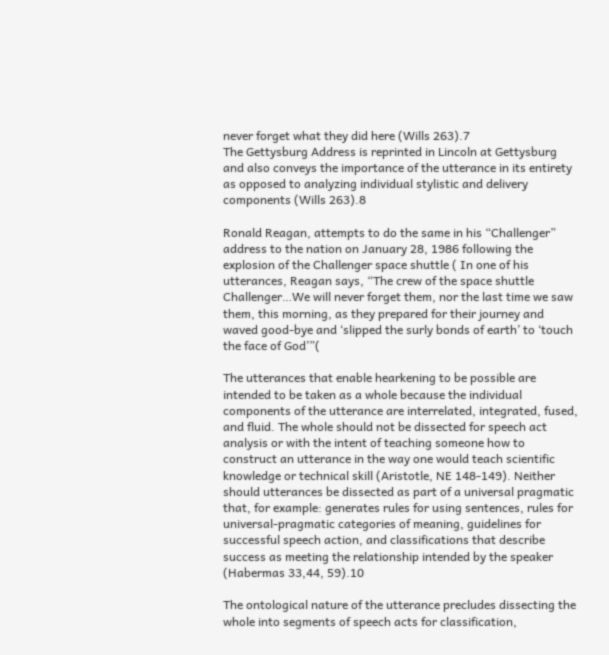never forget what they did here (Wills 263).7
The Gettysburg Address is reprinted in Lincoln at Gettysburg and also conveys the importance of the utterance in its entirety as opposed to analyzing individual stylistic and delivery components (Wills 263).8

Ronald Reagan, attempts to do the same in his “Challenger” address to the nation on January 28, 1986 following the explosion of the Challenger space shuttle ( In one of his utterances, Reagan says, “The crew of the space shuttle Challenger…We will never forget them, nor the last time we saw them, this morning, as they prepared for their journey and waved good-bye and ‘slipped the surly bonds of earth’ to ‘touch the face of God’”(

The utterances that enable hearkening to be possible are intended to be taken as a whole because the individual components of the utterance are interrelated, integrated, fused, and fluid. The whole should not be dissected for speech act analysis or with the intent of teaching someone how to construct an utterance in the way one would teach scientific knowledge or technical skill (Aristotle, NE 148-149). Neither should utterances be dissected as part of a universal pragmatic that, for example: generates rules for using sentences, rules for universal-pragmatic categories of meaning, guidelines for successful speech action, and classifications that describe success as meeting the relationship intended by the speaker (Habermas 33,44, 59).10

The ontological nature of the utterance precludes dissecting the whole into segments of speech acts for classification,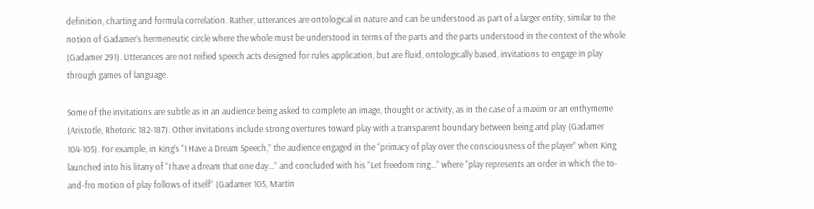definition, charting and formula correlation. Rather, utterances are ontological in nature and can be understood as part of a larger entity, similar to the notion of Gadamer’s hermeneutic circle where the whole must be understood in terms of the parts and the parts understood in the context of the whole (Gadamer 291). Utterances are not reified speech acts designed for rules application, but are fluid, ontologically based, invitations to engage in play through games of language.

Some of the invitations are subtle as in an audience being asked to complete an image, thought or activity, as in the case of a maxim or an enthymeme (Aristotle, Rhetoric 182-187). Other invitations include strong overtures toward play with a transparent boundary between being and play (Gadamer 104-105). For example, in King’s “I Have a Dream Speech,” the audience engaged in the “primacy of play over the consciousness of the player” when King launched into his litany of “I have a dream that one day…” and concluded with his “Let freedom ring…” where “play represents an order in which the to-and-fro motion of play follows of itself” (Gadamer 105, Martin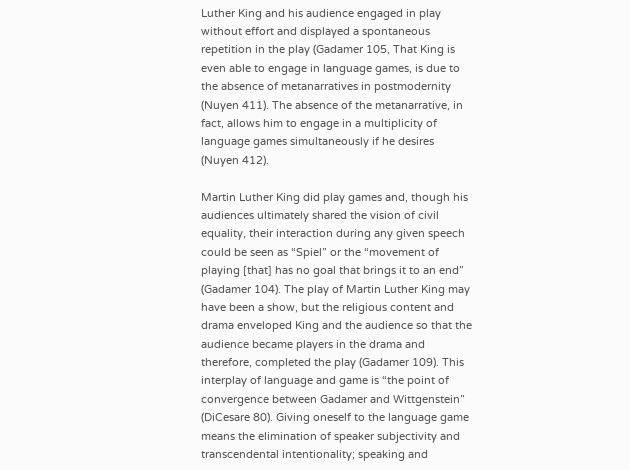Luther King and his audience engaged in play without effort and displayed a spontaneous repetition in the play (Gadamer 105, That King is even able to engage in language games, is due to the absence of metanarratives in postmodernity (Nuyen 411). The absence of the metanarrative, in fact, allows him to engage in a multiplicity of language games simultaneously if he desires (Nuyen 412).

Martin Luther King did play games and, though his audiences ultimately shared the vision of civil equality, their interaction during any given speech could be seen as “Spiel” or the “movement of playing [that] has no goal that brings it to an end” (Gadamer 104). The play of Martin Luther King may have been a show, but the religious content and drama enveloped King and the audience so that the audience became players in the drama and therefore, completed the play (Gadamer 109). This interplay of language and game is “the point of convergence between Gadamer and Wittgenstein” (DiCesare 80). Giving oneself to the language game means the elimination of speaker subjectivity and transcendental intentionality; speaking and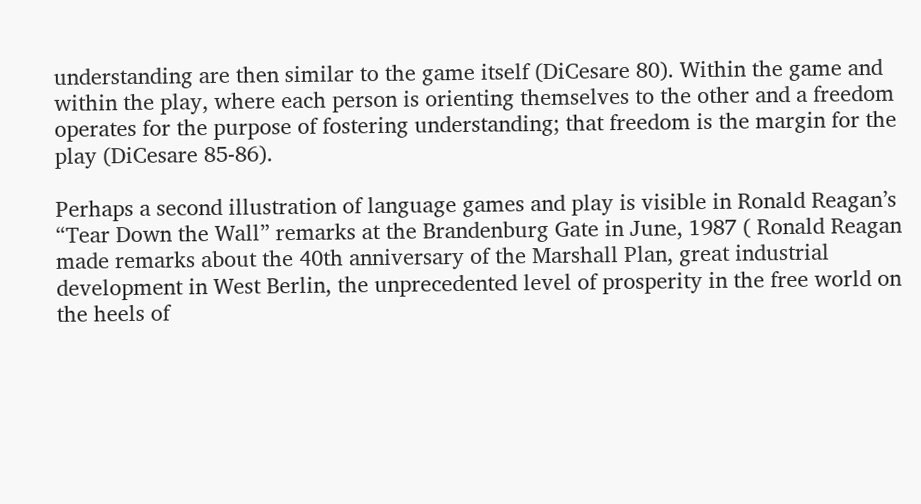understanding are then similar to the game itself (DiCesare 80). Within the game and within the play, where each person is orienting themselves to the other and a freedom operates for the purpose of fostering understanding; that freedom is the margin for the play (DiCesare 85-86).

Perhaps a second illustration of language games and play is visible in Ronald Reagan’s “Tear Down the Wall” remarks at the Brandenburg Gate in June, 1987 ( Ronald Reagan made remarks about the 40th anniversary of the Marshall Plan, great industrial development in West Berlin, the unprecedented level of prosperity in the free world on the heels of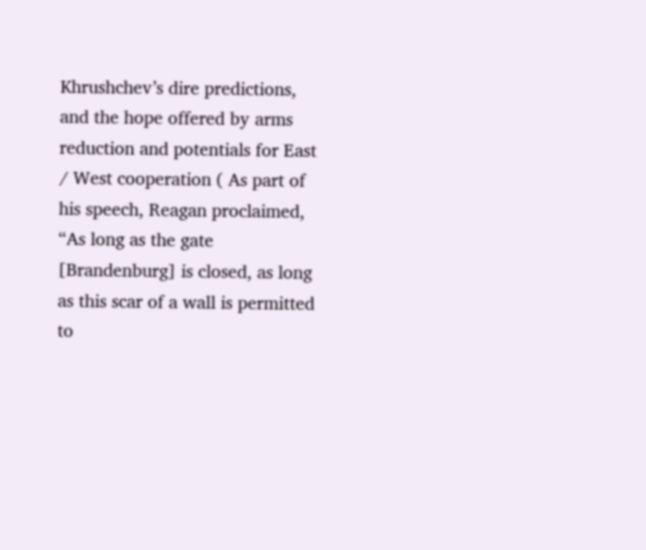Khrushchev’s dire predictions, and the hope offered by arms reduction and potentials for East / West cooperation ( As part of his speech, Reagan proclaimed, “As long as the gate [Brandenburg] is closed, as long as this scar of a wall is permitted to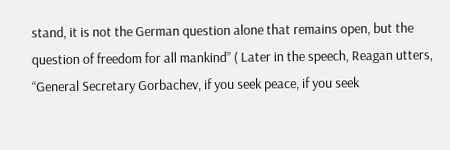stand, it is not the German question alone that remains open, but the question of freedom for all mankind” ( Later in the speech, Reagan utters, “General Secretary Gorbachev, if you seek peace, if you seek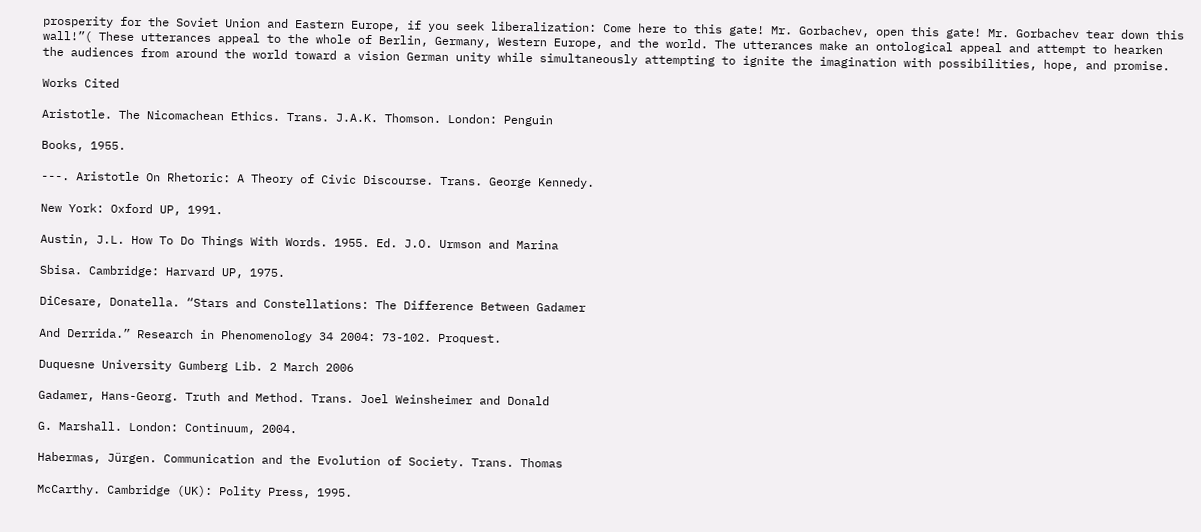prosperity for the Soviet Union and Eastern Europe, if you seek liberalization: Come here to this gate! Mr. Gorbachev, open this gate! Mr. Gorbachev tear down this wall!”( These utterances appeal to the whole of Berlin, Germany, Western Europe, and the world. The utterances make an ontological appeal and attempt to hearken the audiences from around the world toward a vision German unity while simultaneously attempting to ignite the imagination with possibilities, hope, and promise.

Works Cited

Aristotle. The Nicomachean Ethics. Trans. J.A.K. Thomson. London: Penguin

Books, 1955.

---. Aristotle On Rhetoric: A Theory of Civic Discourse. Trans. George Kennedy.

New York: Oxford UP, 1991.

Austin, J.L. How To Do Things With Words. 1955. Ed. J.O. Urmson and Marina

Sbisa. Cambridge: Harvard UP, 1975.

DiCesare, Donatella. “Stars and Constellations: The Difference Between Gadamer

And Derrida.” Research in Phenomenology 34 2004: 73-102. Proquest.

Duquesne University Gumberg Lib. 2 March 2006

Gadamer, Hans-Georg. Truth and Method. Trans. Joel Weinsheimer and Donald

G. Marshall. London: Continuum, 2004.

Habermas, Jürgen. Communication and the Evolution of Society. Trans. Thomas

McCarthy. Cambridge (UK): Polity Press, 1995.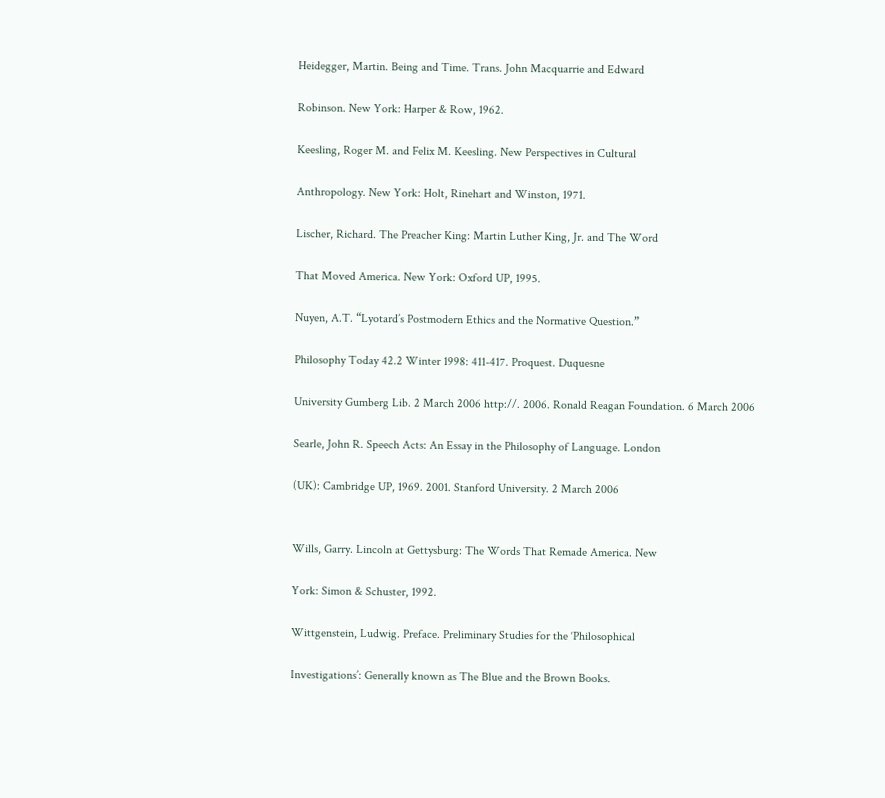Heidegger, Martin. Being and Time. Trans. John Macquarrie and Edward

Robinson. New York: Harper & Row, 1962.

Keesling, Roger M. and Felix M. Keesling. New Perspectives in Cultural

Anthropology. New York: Holt, Rinehart and Winston, 1971.

Lischer, Richard. The Preacher King: Martin Luther King, Jr. and The Word

That Moved America. New York: Oxford UP, 1995.

Nuyen, A.T. “Lyotard’s Postmodern Ethics and the Normative Question.”

Philosophy Today 42.2 Winter 1998: 411-417. Proquest. Duquesne

University Gumberg Lib. 2 March 2006 http://. 2006. Ronald Reagan Foundation. 6 March 2006

Searle, John R. Speech Acts: An Essay in the Philosophy of Language. London

(UK): Cambridge UP, 1969. 2001. Stanford University. 2 March 2006


Wills, Garry. Lincoln at Gettysburg: The Words That Remade America. New

York: Simon & Schuster, 1992.

Wittgenstein, Ludwig. Preface. Preliminary Studies for the ‘Philosophical

Investigations’: Generally known as The Blue and the Brown Books.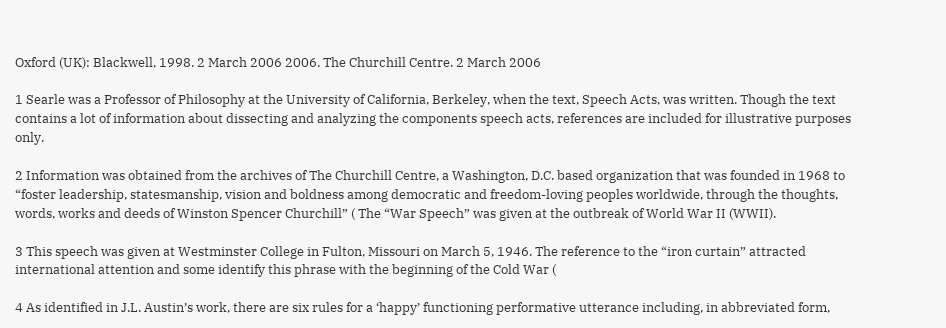Oxford (UK): Blackwell, 1998. 2 March 2006 2006. The Churchill Centre. 2 March 2006

1 Searle was a Professor of Philosophy at the University of California, Berkeley, when the text, Speech Acts, was written. Though the text contains a lot of information about dissecting and analyzing the components speech acts, references are included for illustrative purposes only.

2 Information was obtained from the archives of The Churchill Centre, a Washington, D.C. based organization that was founded in 1968 to “foster leadership, statesmanship, vision and boldness among democratic and freedom-loving peoples worldwide, through the thoughts, words, works and deeds of Winston Spencer Churchill” ( The “War Speech” was given at the outbreak of World War II (WWII).

3 This speech was given at Westminster College in Fulton, Missouri on March 5, 1946. The reference to the “iron curtain” attracted international attention and some identify this phrase with the beginning of the Cold War (

4 As identified in J.L. Austin’s work, there are six rules for a ‘happy’ functioning performative utterance including, in abbreviated form,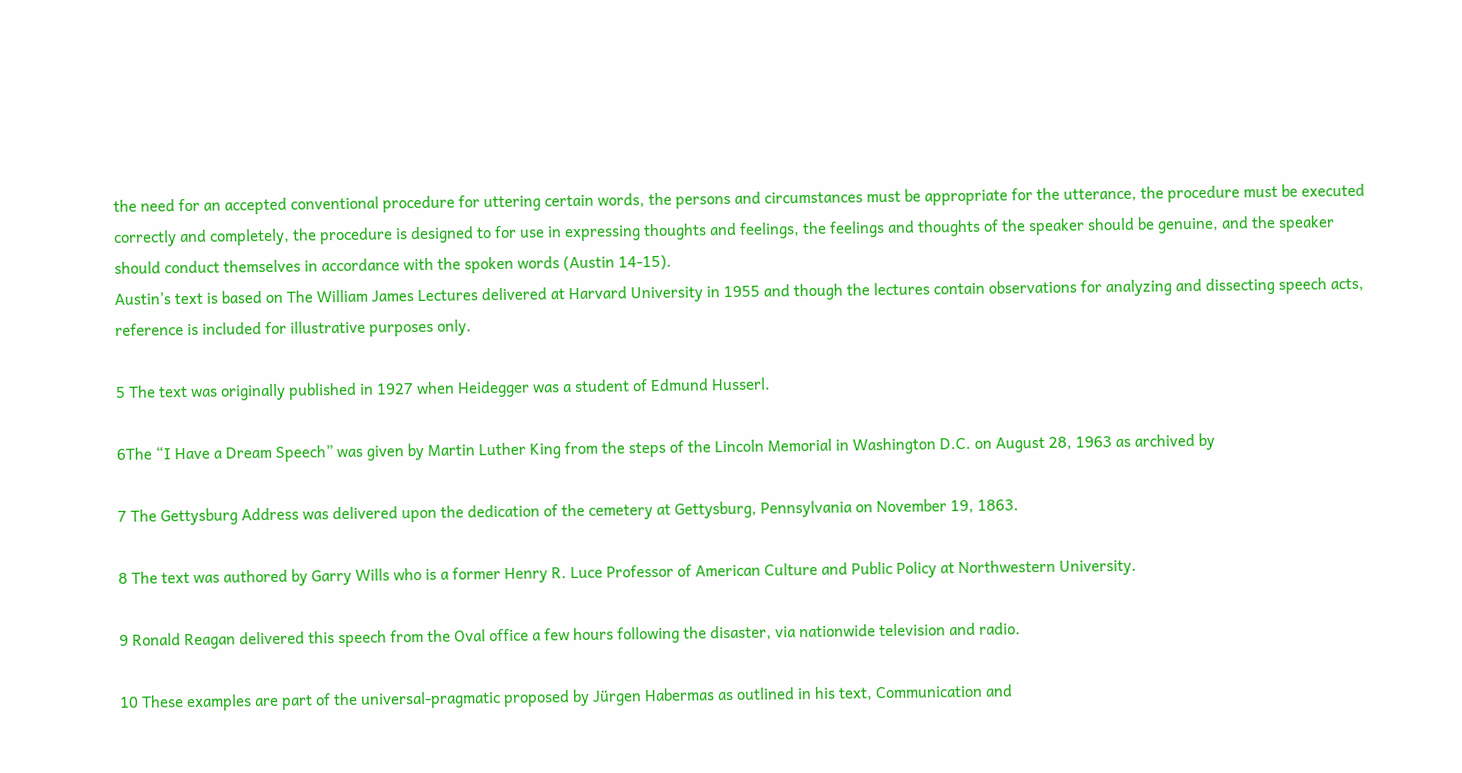the need for an accepted conventional procedure for uttering certain words, the persons and circumstances must be appropriate for the utterance, the procedure must be executed correctly and completely, the procedure is designed to for use in expressing thoughts and feelings, the feelings and thoughts of the speaker should be genuine, and the speaker should conduct themselves in accordance with the spoken words (Austin 14-15).
Austin’s text is based on The William James Lectures delivered at Harvard University in 1955 and though the lectures contain observations for analyzing and dissecting speech acts, reference is included for illustrative purposes only.

5 The text was originally published in 1927 when Heidegger was a student of Edmund Husserl.

6The “I Have a Dream Speech” was given by Martin Luther King from the steps of the Lincoln Memorial in Washington D.C. on August 28, 1963 as archived by

7 The Gettysburg Address was delivered upon the dedication of the cemetery at Gettysburg, Pennsylvania on November 19, 1863.

8 The text was authored by Garry Wills who is a former Henry R. Luce Professor of American Culture and Public Policy at Northwestern University.

9 Ronald Reagan delivered this speech from the Oval office a few hours following the disaster, via nationwide television and radio.

10 These examples are part of the universal-pragmatic proposed by Jürgen Habermas as outlined in his text, Communication and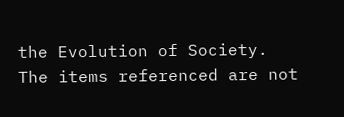the Evolution of Society. The items referenced are not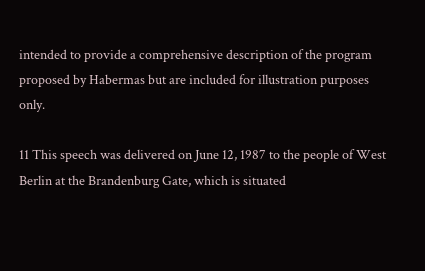intended to provide a comprehensive description of the program proposed by Habermas but are included for illustration purposes only.

11 This speech was delivered on June 12, 1987 to the people of West Berlin at the Brandenburg Gate, which is situated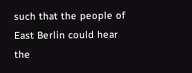such that the people of East Berlin could hear the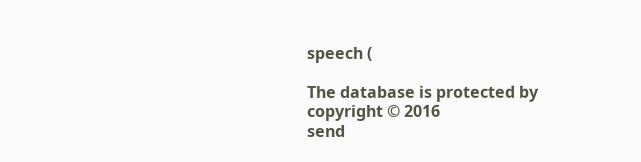speech (

The database is protected by copyright © 2016
send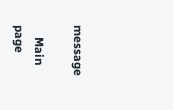message

    Main page